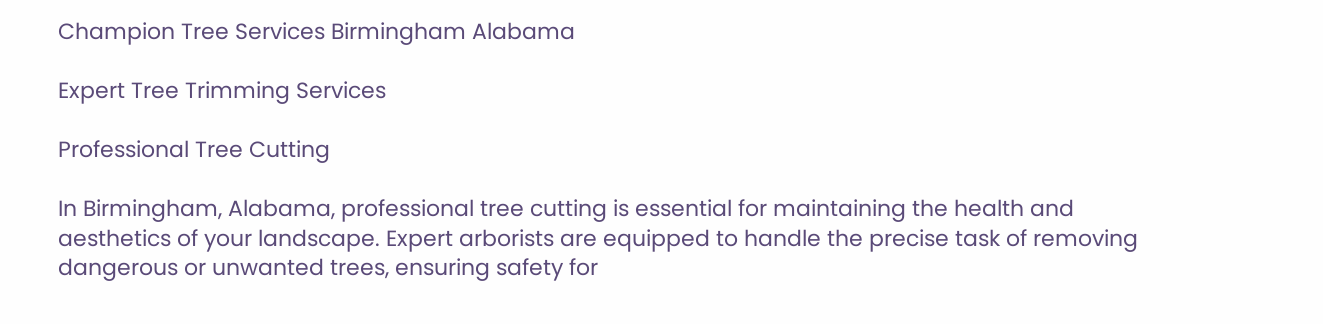Champion Tree Services Birmingham Alabama

Expert Tree Trimming Services

Professional Tree Cutting

In Birmingham, Alabama, professional tree cutting is essential for maintaining the health and aesthetics of your landscape. Expert arborists are equipped to handle the precise task of removing dangerous or unwanted trees, ensuring safety for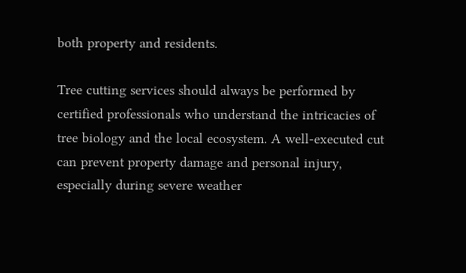both property and residents.

Tree cutting services should always be performed by certified professionals who understand the intricacies of tree biology and the local ecosystem. A well-executed cut can prevent property damage and personal injury, especially during severe weather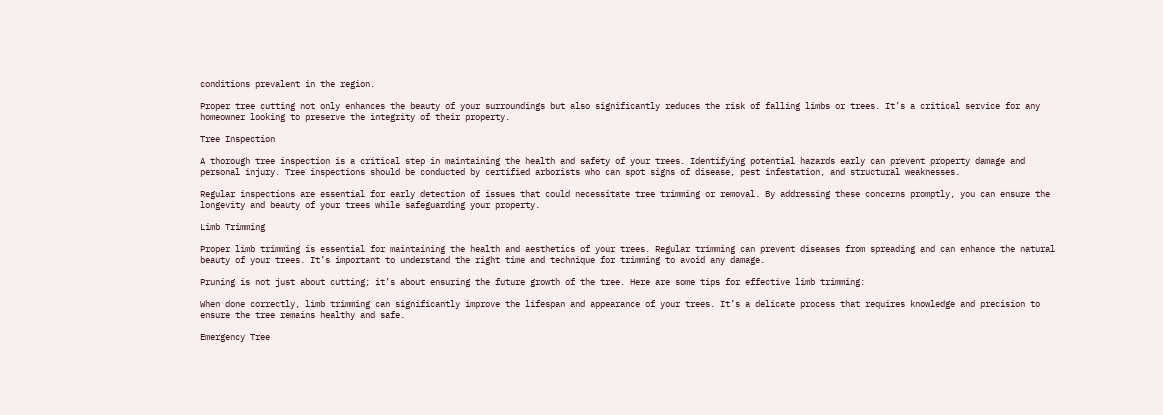conditions prevalent in the region.

Proper tree cutting not only enhances the beauty of your surroundings but also significantly reduces the risk of falling limbs or trees. It’s a critical service for any homeowner looking to preserve the integrity of their property.

Tree Inspection

A thorough tree inspection is a critical step in maintaining the health and safety of your trees. Identifying potential hazards early can prevent property damage and personal injury. Tree inspections should be conducted by certified arborists who can spot signs of disease, pest infestation, and structural weaknesses.

Regular inspections are essential for early detection of issues that could necessitate tree trimming or removal. By addressing these concerns promptly, you can ensure the longevity and beauty of your trees while safeguarding your property.

Limb Trimming

Proper limb trimming is essential for maintaining the health and aesthetics of your trees. Regular trimming can prevent diseases from spreading and can enhance the natural beauty of your trees. It’s important to understand the right time and technique for trimming to avoid any damage.

Pruning is not just about cutting; it’s about ensuring the future growth of the tree. Here are some tips for effective limb trimming:

When done correctly, limb trimming can significantly improve the lifespan and appearance of your trees. It’s a delicate process that requires knowledge and precision to ensure the tree remains healthy and safe.

Emergency Tree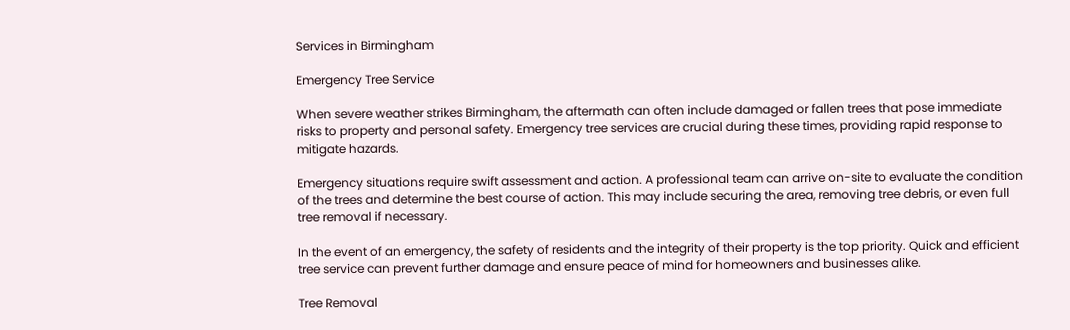Services in Birmingham

Emergency Tree Service

When severe weather strikes Birmingham, the aftermath can often include damaged or fallen trees that pose immediate risks to property and personal safety. Emergency tree services are crucial during these times, providing rapid response to mitigate hazards.

Emergency situations require swift assessment and action. A professional team can arrive on-site to evaluate the condition of the trees and determine the best course of action. This may include securing the area, removing tree debris, or even full tree removal if necessary.

In the event of an emergency, the safety of residents and the integrity of their property is the top priority. Quick and efficient tree service can prevent further damage and ensure peace of mind for homeowners and businesses alike.

Tree Removal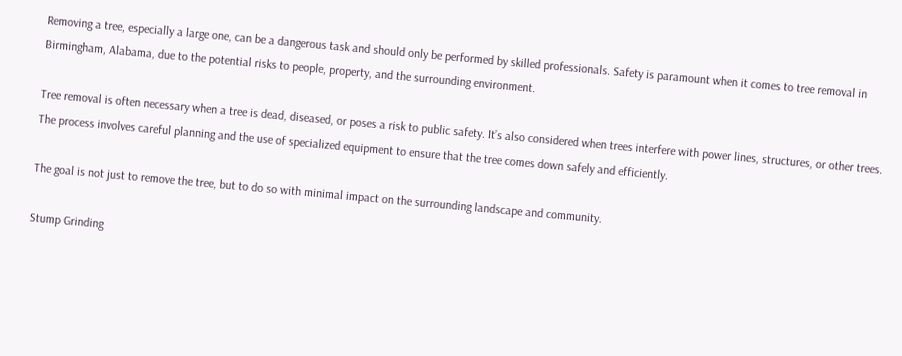Removing a tree, especially a large one, can be a dangerous task and should only be performed by skilled professionals. Safety is paramount when it comes to tree removal in Birmingham, Alabama, due to the potential risks to people, property, and the surrounding environment.

Tree removal is often necessary when a tree is dead, diseased, or poses a risk to public safety. It’s also considered when trees interfere with power lines, structures, or other trees. The process involves careful planning and the use of specialized equipment to ensure that the tree comes down safely and efficiently.

The goal is not just to remove the tree, but to do so with minimal impact on the surrounding landscape and community.

Stump Grinding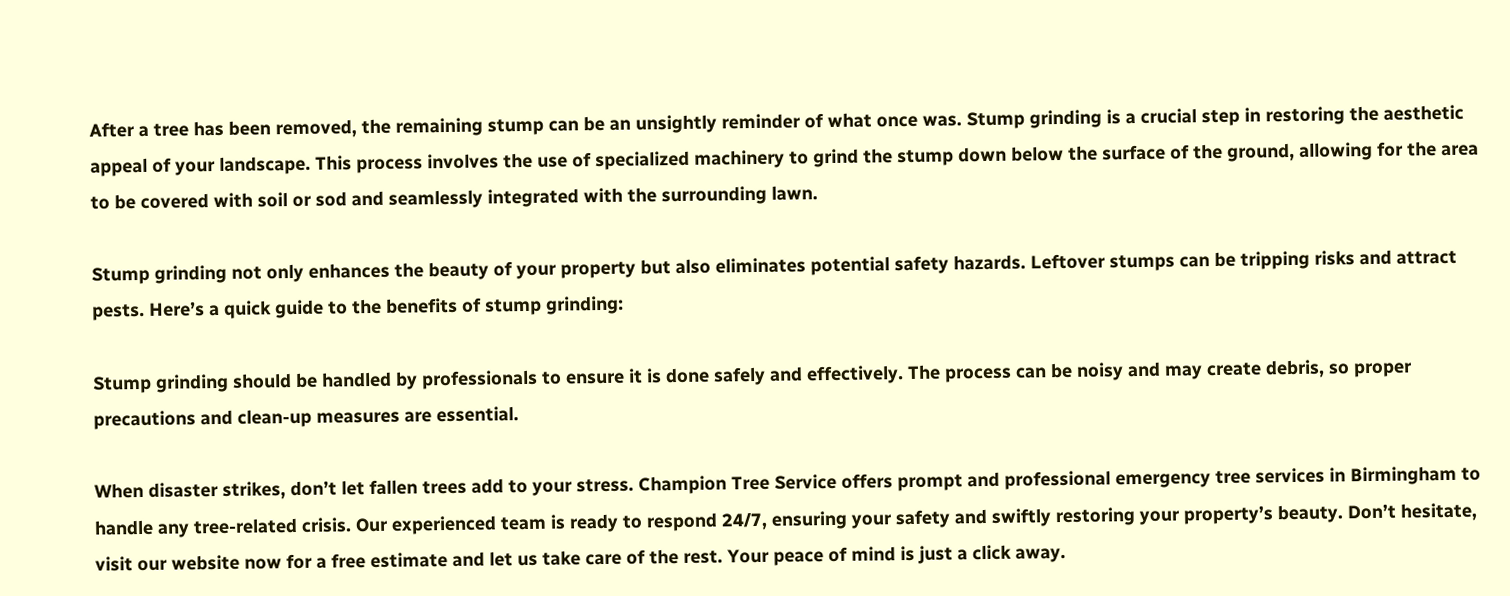After a tree has been removed, the remaining stump can be an unsightly reminder of what once was. Stump grinding is a crucial step in restoring the aesthetic appeal of your landscape. This process involves the use of specialized machinery to grind the stump down below the surface of the ground, allowing for the area to be covered with soil or sod and seamlessly integrated with the surrounding lawn.

Stump grinding not only enhances the beauty of your property but also eliminates potential safety hazards. Leftover stumps can be tripping risks and attract pests. Here’s a quick guide to the benefits of stump grinding:

Stump grinding should be handled by professionals to ensure it is done safely and effectively. The process can be noisy and may create debris, so proper precautions and clean-up measures are essential.

When disaster strikes, don’t let fallen trees add to your stress. Champion Tree Service offers prompt and professional emergency tree services in Birmingham to handle any tree-related crisis. Our experienced team is ready to respond 24/7, ensuring your safety and swiftly restoring your property’s beauty. Don’t hesitate, visit our website now for a free estimate and let us take care of the rest. Your peace of mind is just a click away.